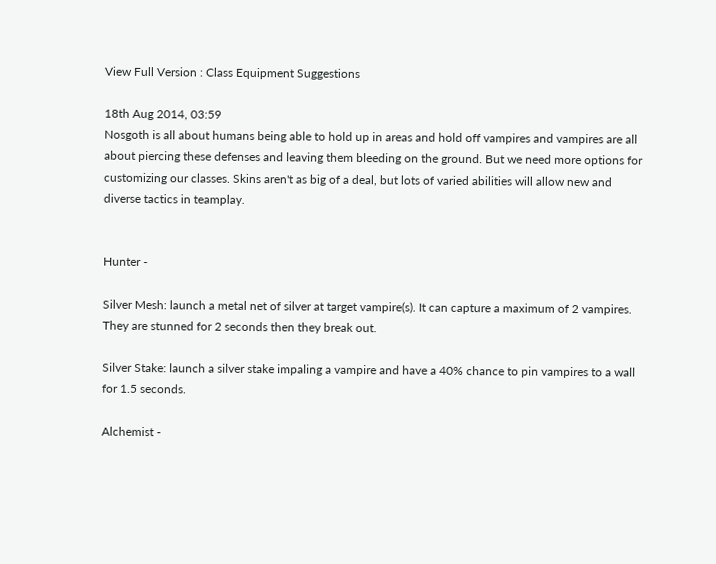View Full Version : Class Equipment Suggestions

18th Aug 2014, 03:59
Nosgoth is all about humans being able to hold up in areas and hold off vampires and vampires are all about piercing these defenses and leaving them bleeding on the ground. But we need more options for customizing our classes. Skins aren't as big of a deal, but lots of varied abilities will allow new and diverse tactics in teamplay.


Hunter -

Silver Mesh: launch a metal net of silver at target vampire(s). It can capture a maximum of 2 vampires. They are stunned for 2 seconds then they break out.

Silver Stake: launch a silver stake impaling a vampire and have a 40% chance to pin vampires to a wall for 1.5 seconds.

Alchemist -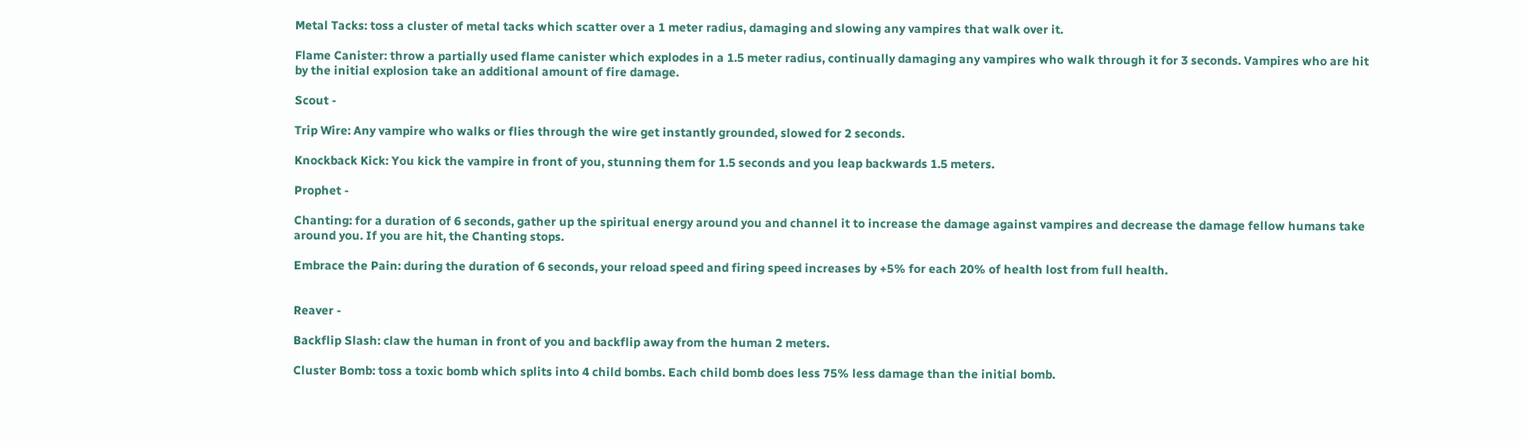Metal Tacks: toss a cluster of metal tacks which scatter over a 1 meter radius, damaging and slowing any vampires that walk over it.

Flame Canister: throw a partially used flame canister which explodes in a 1.5 meter radius, continually damaging any vampires who walk through it for 3 seconds. Vampires who are hit by the initial explosion take an additional amount of fire damage.

Scout -

Trip Wire: Any vampire who walks or flies through the wire get instantly grounded, slowed for 2 seconds.

Knockback Kick: You kick the vampire in front of you, stunning them for 1.5 seconds and you leap backwards 1.5 meters.

Prophet -

Chanting: for a duration of 6 seconds, gather up the spiritual energy around you and channel it to increase the damage against vampires and decrease the damage fellow humans take around you. If you are hit, the Chanting stops.

Embrace the Pain: during the duration of 6 seconds, your reload speed and firing speed increases by +5% for each 20% of health lost from full health.


Reaver -

Backflip Slash: claw the human in front of you and backflip away from the human 2 meters.

Cluster Bomb: toss a toxic bomb which splits into 4 child bombs. Each child bomb does less 75% less damage than the initial bomb.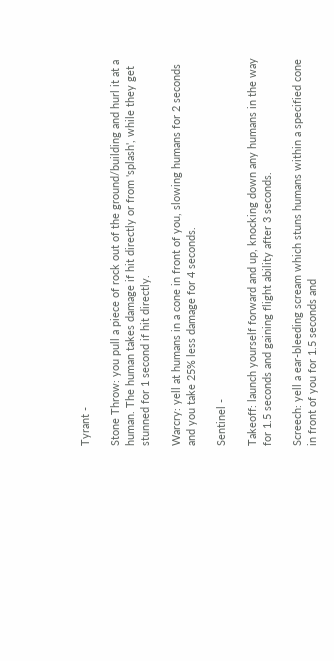Tyrant -

Stone Throw: you pull a piece of rock out of the ground/building and hurl it at a human. The human takes damage if hit directly or from 'splash', while they get stunned for 1 second if hit directly.

Warcry: yell at humans in a cone in front of you, slowing humans for 2 seconds and you take 25% less damage for 4 seconds.

Sentinel -

Takeoff: launch yourself forward and up, knocking down any humans in the way for 1.5 seconds and gaining flight ability after 3 seconds.

Screech: yell a ear-bleeding scream which stuns humans within a specified cone in front of you for 1.5 seconds and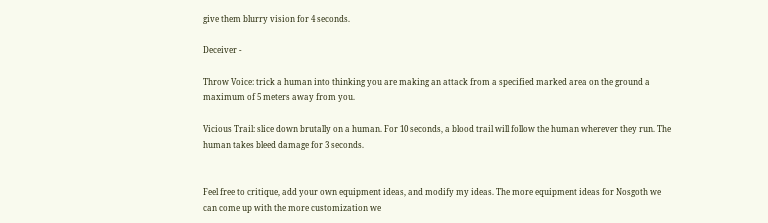give them blurry vision for 4 seconds.

Deceiver -

Throw Voice: trick a human into thinking you are making an attack from a specified marked area on the ground a maximum of 5 meters away from you.

Vicious Trail: slice down brutally on a human. For 10 seconds, a blood trail will follow the human wherever they run. The human takes bleed damage for 3 seconds.


Feel free to critique, add your own equipment ideas, and modify my ideas. The more equipment ideas for Nosgoth we can come up with the more customization we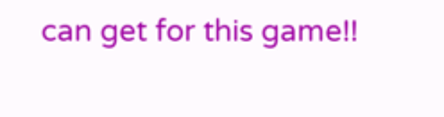can get for this game!!